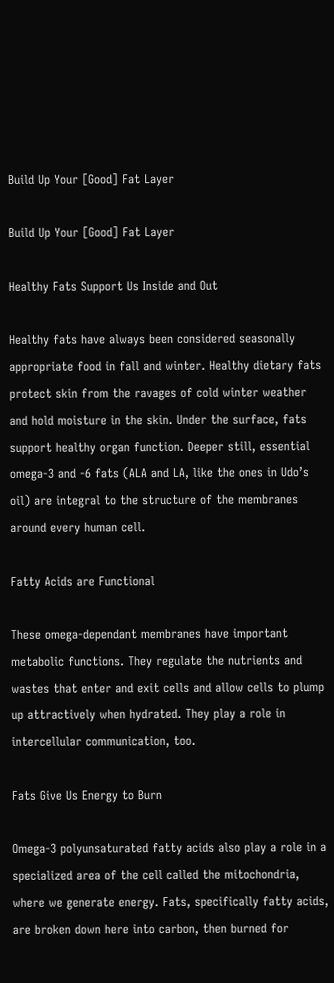Build Up Your [Good] Fat Layer

Build Up Your [Good] Fat Layer

Healthy Fats Support Us Inside and Out

Healthy fats have always been considered seasonally appropriate food in fall and winter. Healthy dietary fats protect skin from the ravages of cold winter weather and hold moisture in the skin. Under the surface, fats support healthy organ function. Deeper still, essential omega-3 and -6 fats (ALA and LA, like the ones in Udo’s oil) are integral to the structure of the membranes around every human cell.

Fatty Acids are Functional

These omega-dependant membranes have important metabolic functions. They regulate the nutrients and wastes that enter and exit cells and allow cells to plump up attractively when hydrated. They play a role in intercellular communication, too.

Fats Give Us Energy to Burn

Omega-3 polyunsaturated fatty acids also play a role in a specialized area of the cell called the mitochondria, where we generate energy. Fats, specifically fatty acids, are broken down here into carbon, then burned for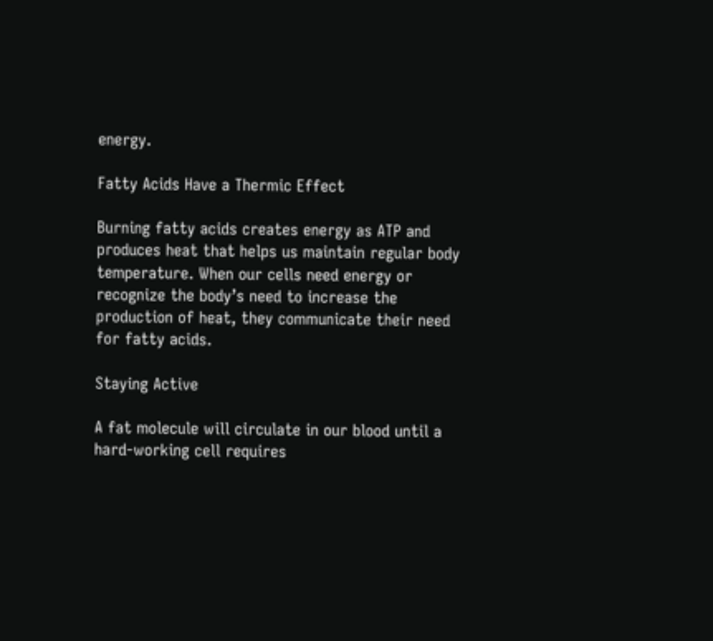energy.

Fatty Acids Have a Thermic Effect

Burning fatty acids creates energy as ATP and produces heat that helps us maintain regular body temperature. When our cells need energy or recognize the body’s need to increase the production of heat, they communicate their need for fatty acids.

Staying Active

A fat molecule will circulate in our blood until a hard-working cell requires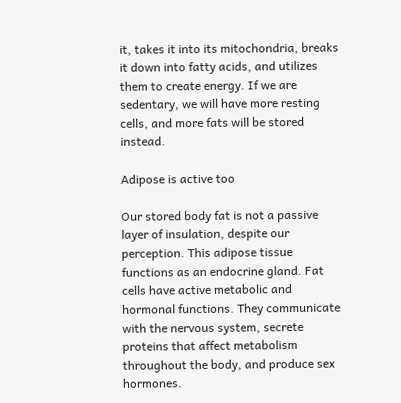it, takes it into its mitochondria, breaks it down into fatty acids, and utilizes them to create energy. If we are sedentary, we will have more resting cells, and more fats will be stored instead.

Adipose is active too

Our stored body fat is not a passive layer of insulation, despite our perception. This adipose tissue functions as an endocrine gland. Fat cells have active metabolic and hormonal functions. They communicate with the nervous system, secrete proteins that affect metabolism throughout the body, and produce sex hormones.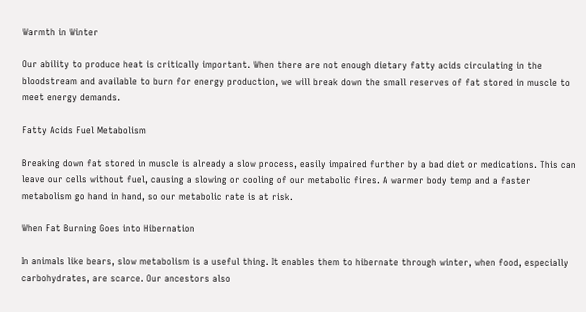Warmth in Winter

Our ability to produce heat is critically important. When there are not enough dietary fatty acids circulating in the bloodstream and available to burn for energy production, we will break down the small reserves of fat stored in muscle to meet energy demands.

Fatty Acids Fuel Metabolism

Breaking down fat stored in muscle is already a slow process, easily impaired further by a bad diet or medications. This can leave our cells without fuel, causing a slowing or cooling of our metabolic fires. A warmer body temp and a faster metabolism go hand in hand, so our metabolic rate is at risk.

When Fat Burning Goes into Hibernation

In animals like bears, slow metabolism is a useful thing. It enables them to hibernate through winter, when food, especially carbohydrates, are scarce. Our ancestors also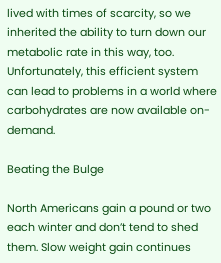lived with times of scarcity, so we inherited the ability to turn down our metabolic rate in this way, too. Unfortunately, this efficient system can lead to problems in a world where carbohydrates are now available on-demand.

Beating the Bulge

North Americans gain a pound or two each winter and don’t tend to shed them. Slow weight gain continues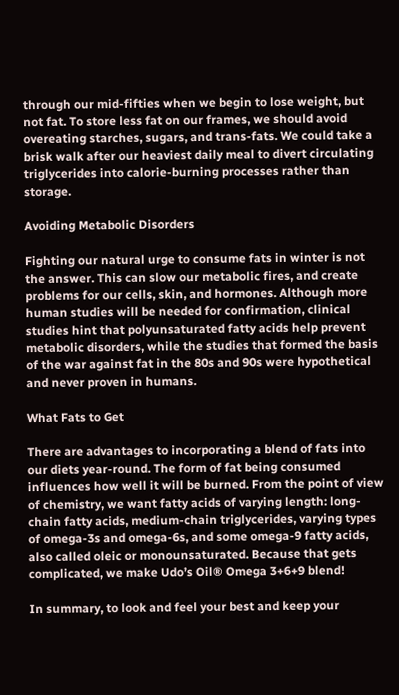through our mid-fifties when we begin to lose weight, but not fat. To store less fat on our frames, we should avoid overeating starches, sugars, and trans-fats. We could take a brisk walk after our heaviest daily meal to divert circulating triglycerides into calorie-burning processes rather than storage.

Avoiding Metabolic Disorders

Fighting our natural urge to consume fats in winter is not the answer. This can slow our metabolic fires, and create problems for our cells, skin, and hormones. Although more human studies will be needed for confirmation, clinical studies hint that polyunsaturated fatty acids help prevent metabolic disorders, while the studies that formed the basis of the war against fat in the 80s and 90s were hypothetical and never proven in humans.

What Fats to Get

There are advantages to incorporating a blend of fats into our diets year-round. The form of fat being consumed influences how well it will be burned. From the point of view of chemistry, we want fatty acids of varying length: long-chain fatty acids, medium-chain triglycerides, varying types of omega-3s and omega-6s, and some omega-9 fatty acids, also called oleic or monounsaturated. Because that gets complicated, we make Udo’s Oil® Omega 3+6+9 blend!

In summary, to look and feel your best and keep your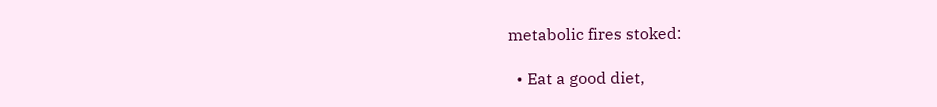metabolic fires stoked:

  • Eat a good diet,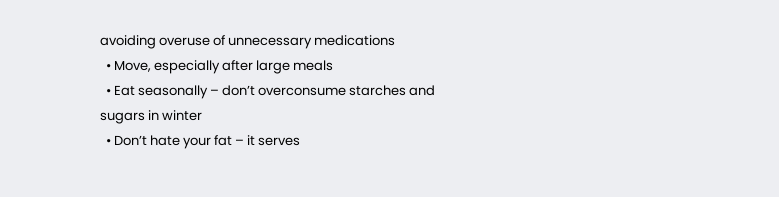avoiding overuse of unnecessary medications
  • Move, especially after large meals
  • Eat seasonally – don’t overconsume starches and sugars in winter
  • Don’t hate your fat – it serves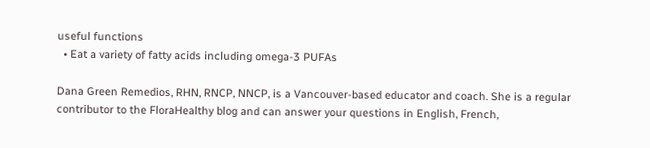useful functions
  • Eat a variety of fatty acids including omega-3 PUFAs

Dana Green Remedios, RHN, RNCP, NNCP, is a Vancouver-based educator and coach. She is a regular contributor to the FloraHealthy blog and can answer your questions in English, French,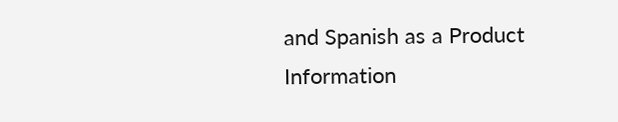and Spanish as a Product Information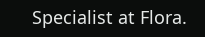Specialist at Flora.